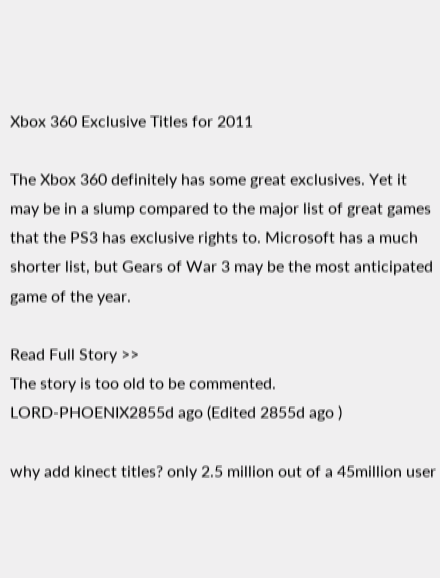Xbox 360 Exclusive Titles for 2011

The Xbox 360 definitely has some great exclusives. Yet it may be in a slump compared to the major list of great games that the PS3 has exclusive rights to. Microsoft has a much shorter list, but Gears of War 3 may be the most anticipated game of the year.

Read Full Story >>
The story is too old to be commented.
LORD-PHOENIX2855d ago (Edited 2855d ago )

why add kinect titles? only 2.5 million out of a 45million user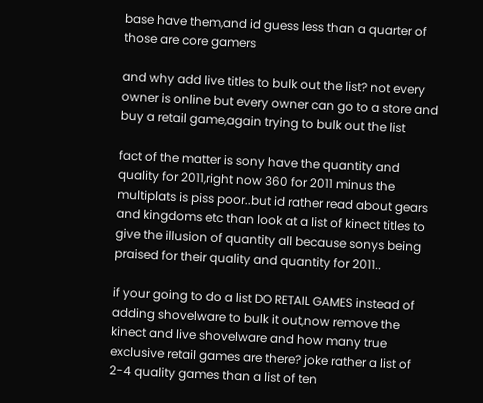base have them,and id guess less than a quarter of those are core gamers

and why add live titles to bulk out the list? not every owner is online but every owner can go to a store and buy a retail game,again trying to bulk out the list

fact of the matter is sony have the quantity and quality for 2011,right now 360 for 2011 minus the multiplats is piss poor..but id rather read about gears and kingdoms etc than look at a list of kinect titles to give the illusion of quantity all because sonys being praised for their quality and quantity for 2011..

if your going to do a list DO RETAIL GAMES instead of adding shovelware to bulk it out,now remove the kinect and live shovelware and how many true exclusive retail games are there? joke rather a list of 2-4 quality games than a list of ten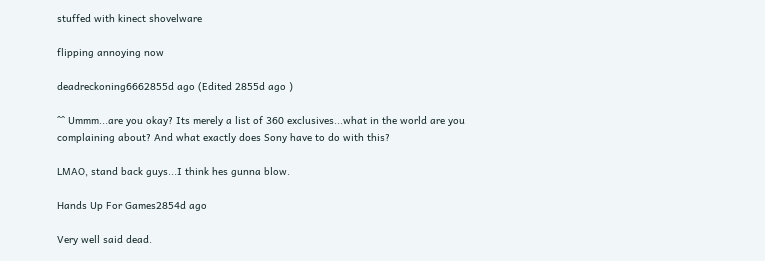stuffed with kinect shovelware

flipping annoying now

deadreckoning6662855d ago (Edited 2855d ago )

^^ Ummm...are you okay? Its merely a list of 360 exclusives...what in the world are you complaining about? And what exactly does Sony have to do with this?

LMAO, stand back guys...I think hes gunna blow.

Hands Up For Games2854d ago

Very well said dead.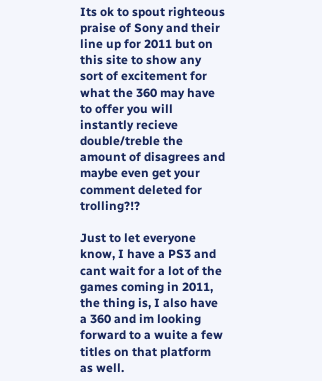Its ok to spout righteous praise of Sony and their line up for 2011 but on this site to show any sort of excitement for what the 360 may have to offer you will instantly recieve double/treble the amount of disagrees and maybe even get your comment deleted for trolling?!?

Just to let everyone know, I have a PS3 and cant wait for a lot of the games coming in 2011, the thing is, I also have a 360 and im looking forward to a wuite a few titles on that platform as well.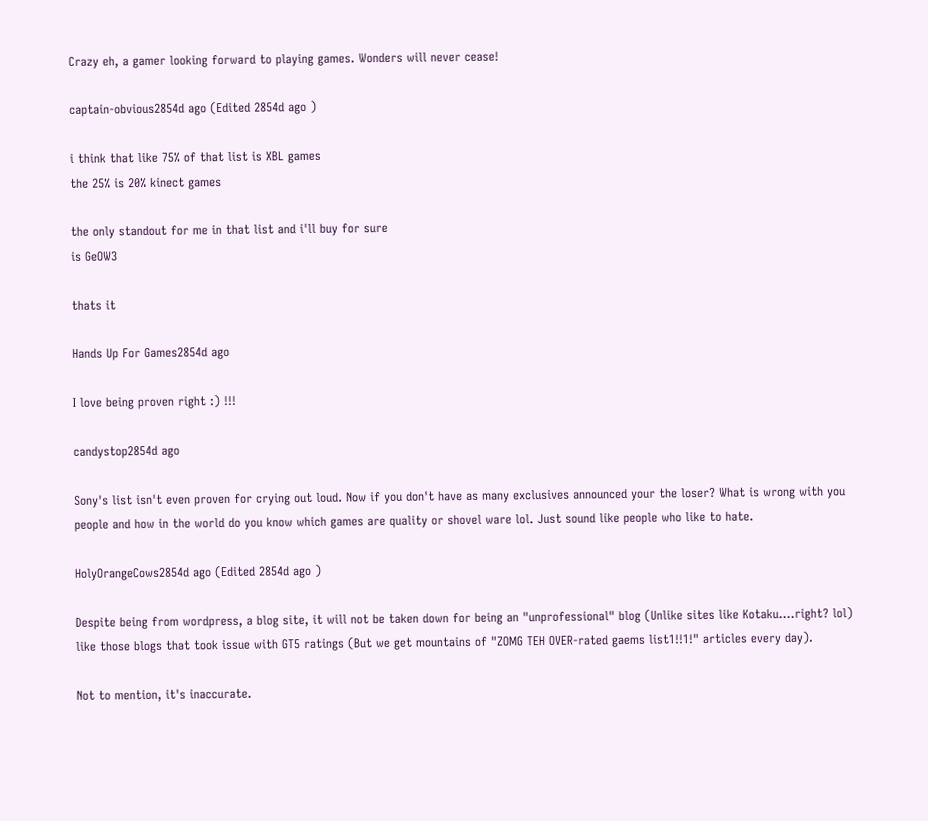Crazy eh, a gamer looking forward to playing games. Wonders will never cease!

captain-obvious2854d ago (Edited 2854d ago )

i think that like 75% of that list is XBL games
the 25% is 20% kinect games

the only standout for me in that list and i'll buy for sure
is GeOW3

thats it

Hands Up For Games2854d ago

I love being proven right :) !!!

candystop2854d ago

Sony's list isn't even proven for crying out loud. Now if you don't have as many exclusives announced your the loser? What is wrong with you people and how in the world do you know which games are quality or shovel ware lol. Just sound like people who like to hate.

HolyOrangeCows2854d ago (Edited 2854d ago )

Despite being from wordpress, a blog site, it will not be taken down for being an "unprofessional" blog (Unlike sites like Kotaku....right? lol) like those blogs that took issue with GT5 ratings (But we get mountains of "ZOMG TEH OVER-rated gaems list1!!1!" articles every day).

Not to mention, it's inaccurate.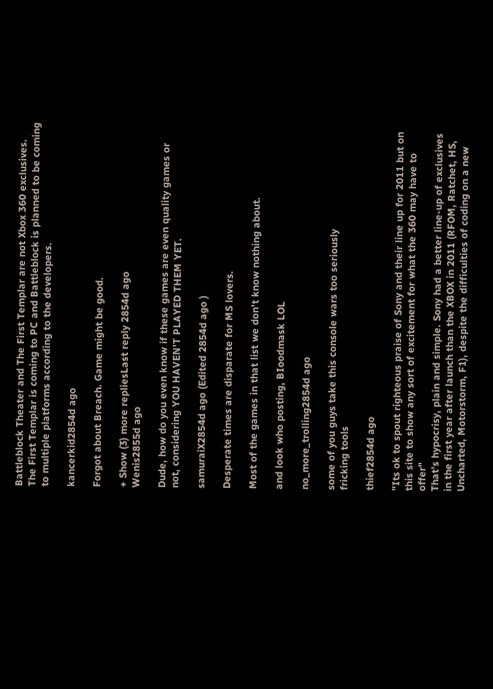Battleblock Theater and The First Templar are not Xbox 360 exclusives. The First Templar is coming to PC and Battleblock is planned to be coming to multiple platforms according to the developers.

kancerkid2854d ago

Forgot about Breach. Game might be good.

+ Show (3) more repliesLast reply 2854d ago
Wenis2855d ago

Dude, how do you even know if these games are even quality games or not, considering YOU HAVEN'T PLAYED THEM YET.

samuraiX2854d ago (Edited 2854d ago )

Desperate times are disparate for MS lovers.

Most of the games in that list we don't know nothing about.

and look who posting, BIoodmask LOL

no_more_trolling2854d ago

some of you guys take this console wars too seriously
fricking tools

thief2854d ago

"Its ok to spout righteous praise of Sony and their line up for 2011 but on this site to show any sort of excitement for what the 360 may have to offer"
That’s hypocrisy, plain and simple. Sony had a better line-up of exclusives in the first year after launch than the XBOX in 2011 (RFOM, Ratchet, HS, Uncharted, Motorstorm, F1), despite the difficulties of coding on a new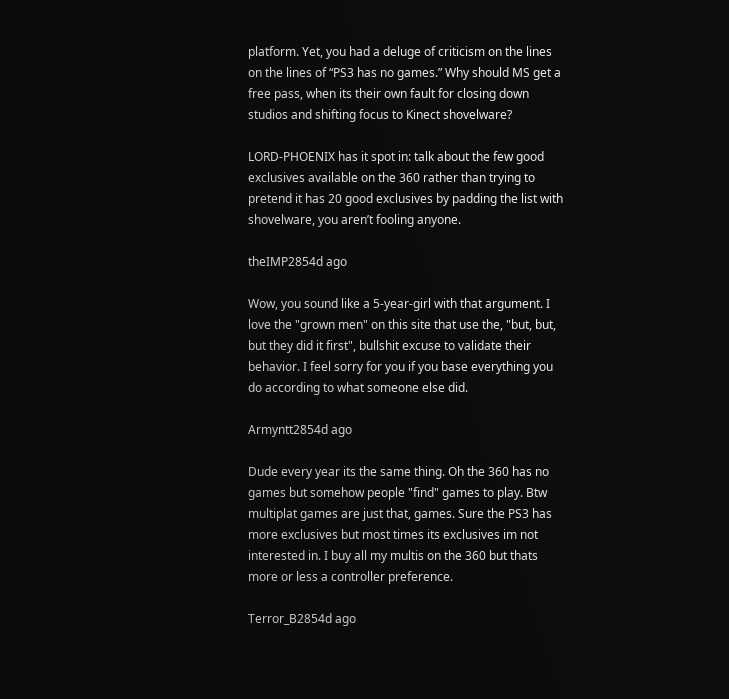platform. Yet, you had a deluge of criticism on the lines on the lines of “PS3 has no games.” Why should MS get a free pass, when its their own fault for closing down studios and shifting focus to Kinect shovelware?

LORD-PHOENIX has it spot in: talk about the few good exclusives available on the 360 rather than trying to pretend it has 20 good exclusives by padding the list with shovelware, you aren’t fooling anyone.

theIMP2854d ago

Wow, you sound like a 5-year-girl with that argument. I love the "grown men" on this site that use the, "but, but, but they did it first", bullshit excuse to validate their behavior. I feel sorry for you if you base everything you do according to what someone else did.

Armyntt2854d ago

Dude every year its the same thing. Oh the 360 has no games but somehow people "find" games to play. Btw multiplat games are just that, games. Sure the PS3 has more exclusives but most times its exclusives im not interested in. I buy all my multis on the 360 but thats more or less a controller preference.

Terror_B2854d ago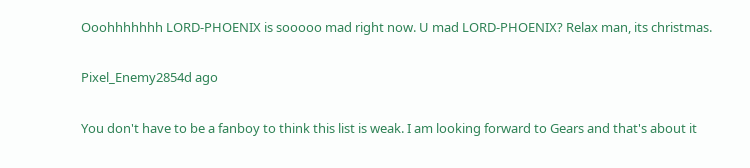Ooohhhhhhh LORD-PHOENIX is sooooo mad right now. U mad LORD-PHOENIX? Relax man, its christmas.

Pixel_Enemy2854d ago

You don't have to be a fanboy to think this list is weak. I am looking forward to Gears and that's about it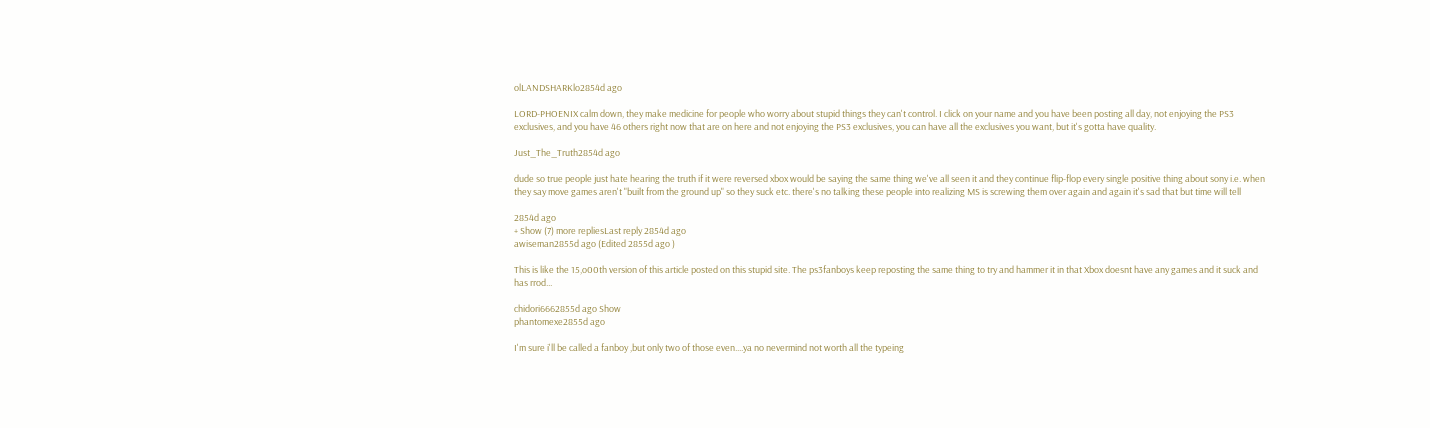olLANDSHARKlo2854d ago

LORD-PHOENIX calm down, they make medicine for people who worry about stupid things they can't control. I click on your name and you have been posting all day, not enjoying the PS3 exclusives, and you have 46 others right now that are on here and not enjoying the PS3 exclusives, you can have all the exclusives you want, but it's gotta have quality.

Just_The_Truth2854d ago

dude so true people just hate hearing the truth if it were reversed xbox would be saying the same thing we've all seen it and they continue flip-flop every single positive thing about sony i.e. when they say move games aren't "built from the ground up" so they suck etc. there's no talking these people into realizing MS is screwing them over again and again it's sad that but time will tell

2854d ago
+ Show (7) more repliesLast reply 2854d ago
awiseman2855d ago (Edited 2855d ago )

This is like the 15,o00th version of this article posted on this stupid site. The ps3fanboys keep reposting the same thing to try and hammer it in that Xbox doesnt have any games and it suck and has rrod...

chidori6662855d ago Show
phantomexe2855d ago

I'm sure i'll be called a fanboy ,but only two of those even....ya no nevermind not worth all the typeing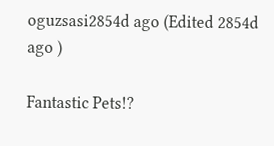oguzsasi2854d ago (Edited 2854d ago )

Fantastic Pets!?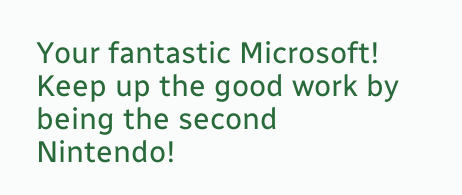Your fantastic Microsoft!
Keep up the good work by being the second Nintendo!